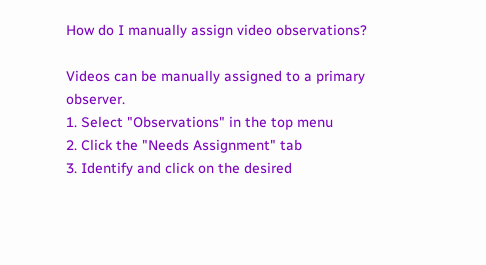How do I manually assign video observations?

Videos can be manually assigned to a primary observer.
1. Select "Observations" in the top menu
2. Click the "Needs Assignment" tab
3. Identify and click on the desired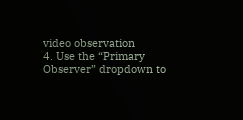video observation
4. Use the “Primary Observer” dropdown to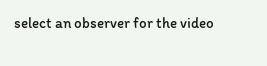select an observer for the video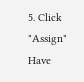5. Click "Assign"
Have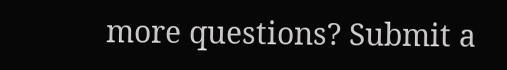more questions? Submit a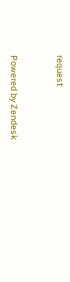request


Powered by Zendesk